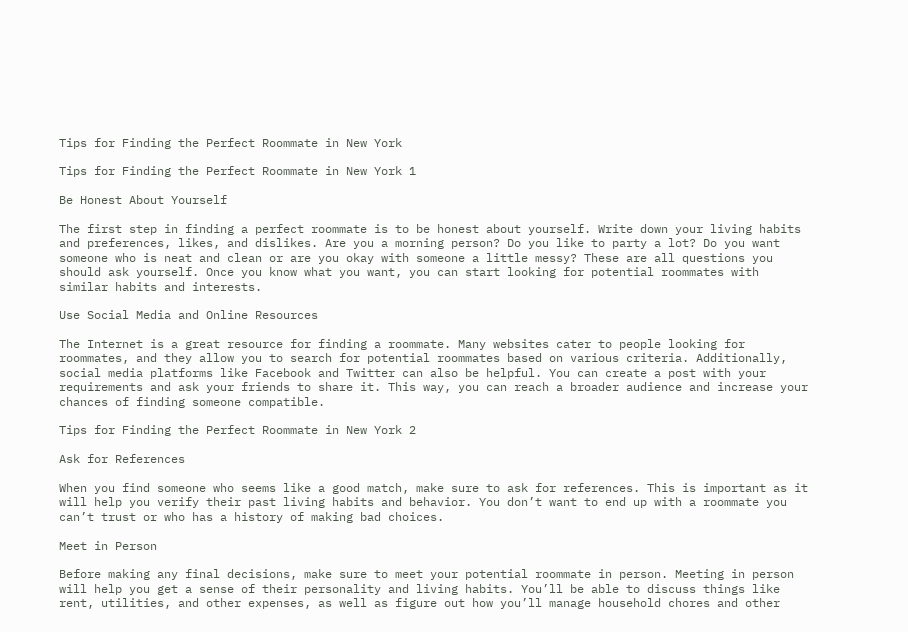Tips for Finding the Perfect Roommate in New York

Tips for Finding the Perfect Roommate in New York 1

Be Honest About Yourself

The first step in finding a perfect roommate is to be honest about yourself. Write down your living habits and preferences, likes, and dislikes. Are you a morning person? Do you like to party a lot? Do you want someone who is neat and clean or are you okay with someone a little messy? These are all questions you should ask yourself. Once you know what you want, you can start looking for potential roommates with similar habits and interests.

Use Social Media and Online Resources

The Internet is a great resource for finding a roommate. Many websites cater to people looking for roommates, and they allow you to search for potential roommates based on various criteria. Additionally, social media platforms like Facebook and Twitter can also be helpful. You can create a post with your requirements and ask your friends to share it. This way, you can reach a broader audience and increase your chances of finding someone compatible.

Tips for Finding the Perfect Roommate in New York 2

Ask for References

When you find someone who seems like a good match, make sure to ask for references. This is important as it will help you verify their past living habits and behavior. You don’t want to end up with a roommate you can’t trust or who has a history of making bad choices.

Meet in Person

Before making any final decisions, make sure to meet your potential roommate in person. Meeting in person will help you get a sense of their personality and living habits. You’ll be able to discuss things like rent, utilities, and other expenses, as well as figure out how you’ll manage household chores and other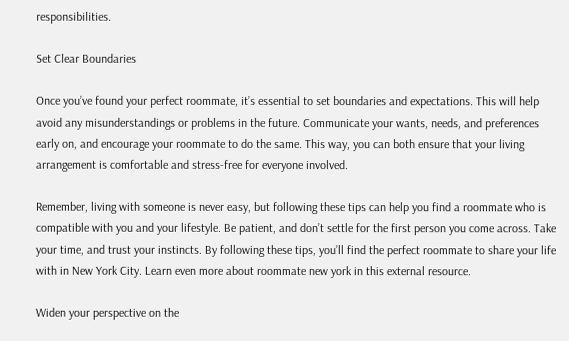responsibilities.

Set Clear Boundaries

Once you’ve found your perfect roommate, it’s essential to set boundaries and expectations. This will help avoid any misunderstandings or problems in the future. Communicate your wants, needs, and preferences early on, and encourage your roommate to do the same. This way, you can both ensure that your living arrangement is comfortable and stress-free for everyone involved.

Remember, living with someone is never easy, but following these tips can help you find a roommate who is compatible with you and your lifestyle. Be patient, and don’t settle for the first person you come across. Take your time, and trust your instincts. By following these tips, you’ll find the perfect roommate to share your life with in New York City. Learn even more about roommate new york in this external resource.

Widen your perspective on the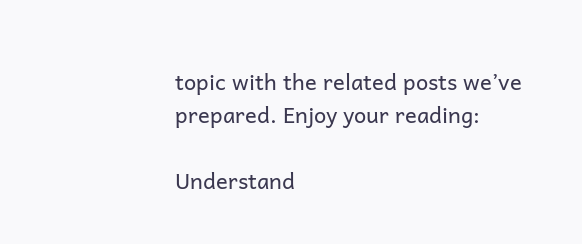topic with the related posts we’ve prepared. Enjoy your reading:

Understand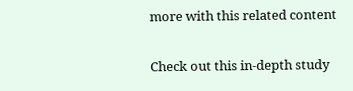more with this related content

Check out this in-depth study